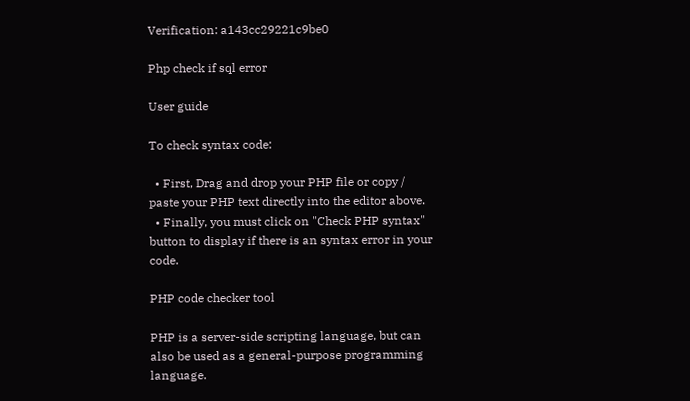Verification: a143cc29221c9be0

Php check if sql error

User guide

To check syntax code:

  • First, Drag and drop your PHP file or copy / paste your PHP text directly into the editor above.
  • Finally, you must click on "Check PHP syntax" button to display if there is an syntax error in your code.

PHP code checker tool

PHP is a server-side scripting language, but can also be used as a general-purpose programming language.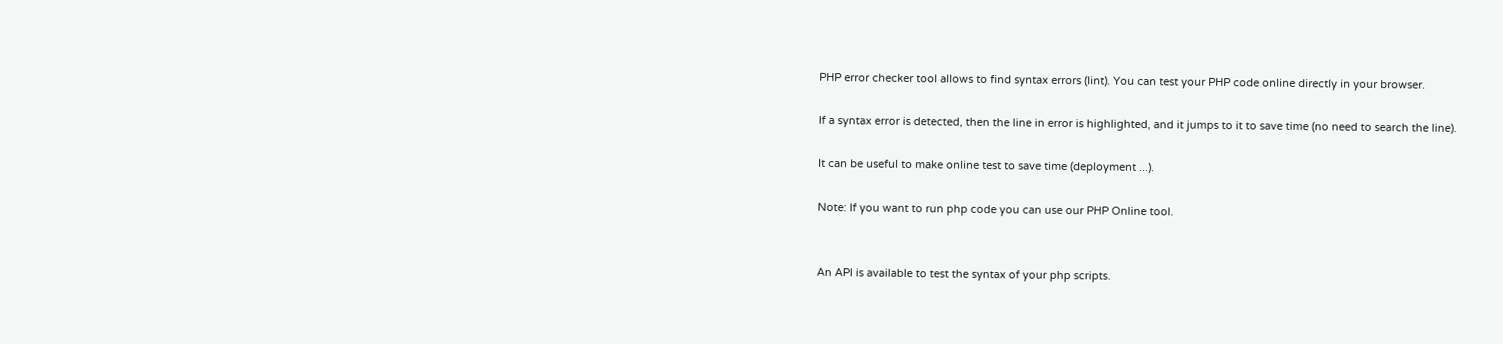PHP error checker tool allows to find syntax errors (lint). You can test your PHP code online directly in your browser.

If a syntax error is detected, then the line in error is highlighted, and it jumps to it to save time (no need to search the line).

It can be useful to make online test to save time (deployment ...).

Note: If you want to run php code you can use our PHP Online tool.


An API is available to test the syntax of your php scripts.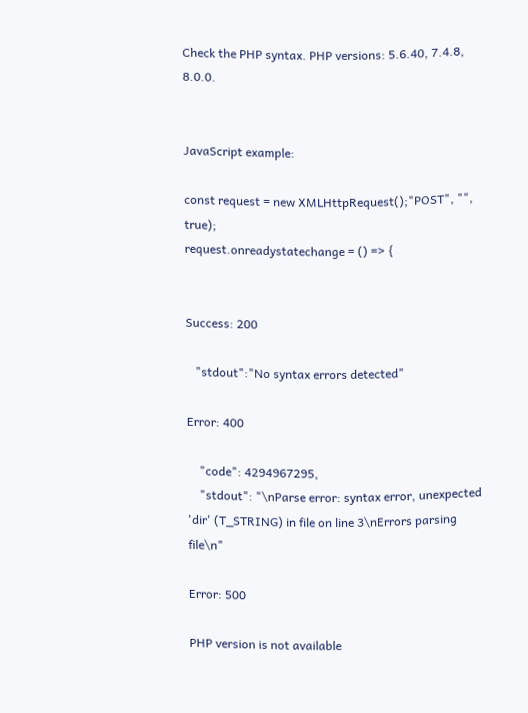Check the PHP syntax. PHP versions: 5.6.40, 7.4.8, 8.0.0.


JavaScript example:

const request = new XMLHttpRequest();"POST", "", true);
request.onreadystatechange = () => {


Success: 200

   "stdout":"No syntax errors detected"

Error: 400

    "code": 4294967295,
    "stdout": "\nParse error: syntax error, unexpected 'dir' (T_STRING) in file on line 3\nErrors parsing file\n"

Error: 500

PHP version is not available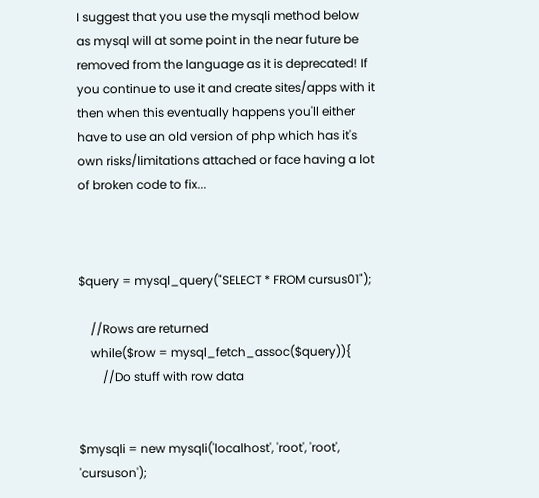I suggest that you use the mysqli method below as mysql will at some point in the near future be removed from the language as it is deprecated! If you continue to use it and create sites/apps with it then when this eventually happens you'll either have to use an old version of php which has it's own risks/limitations attached or face having a lot of broken code to fix...



$query = mysql_query("SELECT * FROM cursus01");

    //Rows are returned
    while($row = mysql_fetch_assoc($query)){
        //Do stuff with row data


$mysqli = new mysqli('localhost', 'root', 'root', 'cursuson');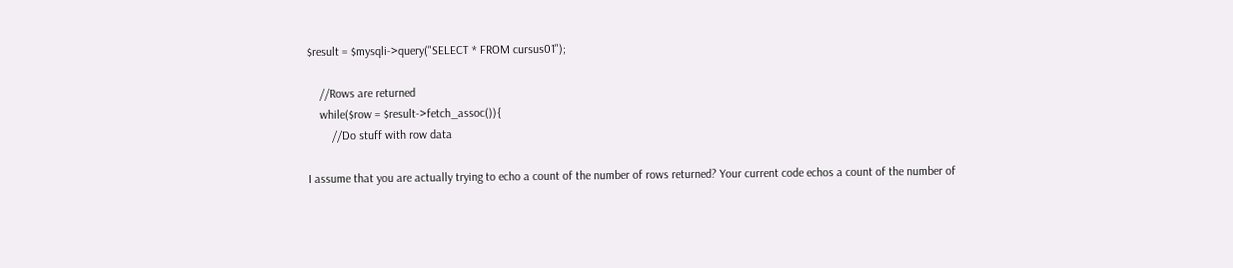$result = $mysqli->query("SELECT * FROM cursus01");

    //Rows are returned
    while($row = $result->fetch_assoc()){
        //Do stuff with row data

I assume that you are actually trying to echo a count of the number of rows returned? Your current code echos a count of the number of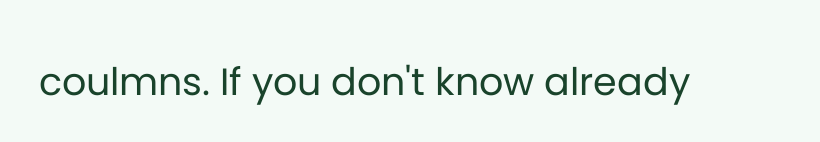coulmns. If you don't know already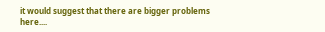it would suggest that there are bigger problems here....